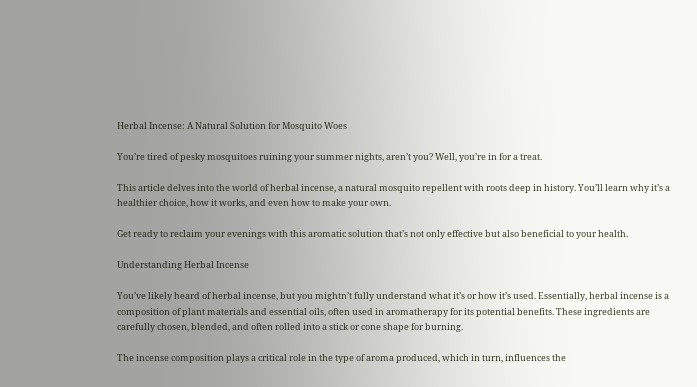Herbal Incense: A Natural Solution for Mosquito Woes

You’re tired of pesky mosquitoes ruining your summer nights, aren’t you? Well, you’re in for a treat.

This article delves into the world of herbal incense, a natural mosquito repellent with roots deep in history. You’ll learn why it’s a healthier choice, how it works, and even how to make your own.

Get ready to reclaim your evenings with this aromatic solution that’s not only effective but also beneficial to your health.

Understanding Herbal Incense

You’ve likely heard of herbal incense, but you mightn’t fully understand what it’s or how it’s used. Essentially, herbal incense is a composition of plant materials and essential oils, often used in aromatherapy for its potential benefits. These ingredients are carefully chosen, blended, and often rolled into a stick or cone shape for burning.

The incense composition plays a critical role in the type of aroma produced, which in turn, influences the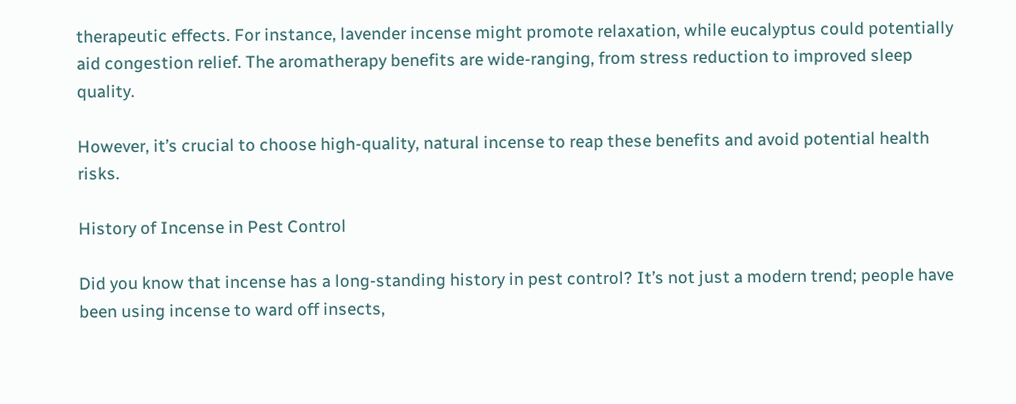therapeutic effects. For instance, lavender incense might promote relaxation, while eucalyptus could potentially aid congestion relief. The aromatherapy benefits are wide-ranging, from stress reduction to improved sleep quality.

However, it’s crucial to choose high-quality, natural incense to reap these benefits and avoid potential health risks.

History of Incense in Pest Control

Did you know that incense has a long-standing history in pest control? It’s not just a modern trend; people have been using incense to ward off insects,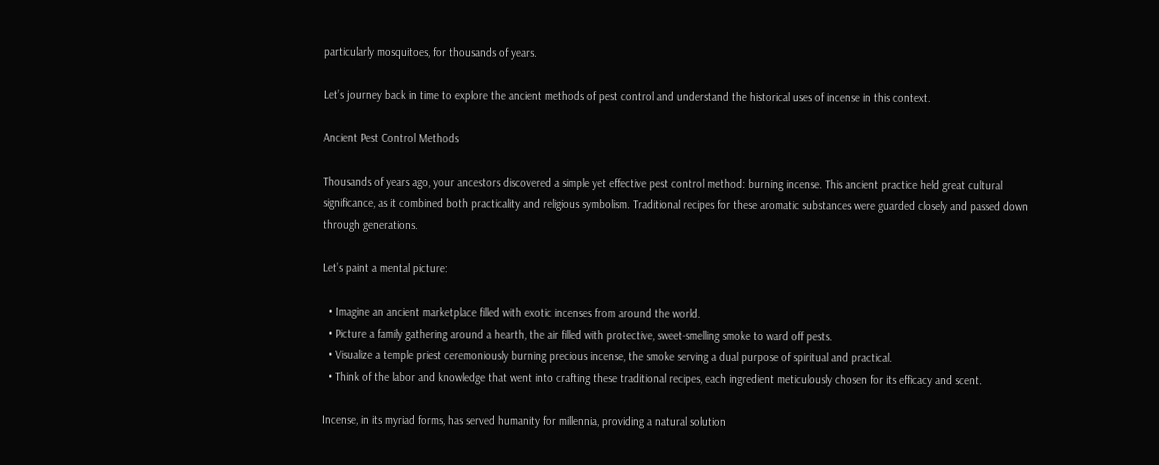particularly mosquitoes, for thousands of years.

Let’s journey back in time to explore the ancient methods of pest control and understand the historical uses of incense in this context.

Ancient Pest Control Methods

Thousands of years ago, your ancestors discovered a simple yet effective pest control method: burning incense. This ancient practice held great cultural significance, as it combined both practicality and religious symbolism. Traditional recipes for these aromatic substances were guarded closely and passed down through generations.

Let’s paint a mental picture:

  • Imagine an ancient marketplace filled with exotic incenses from around the world.
  • Picture a family gathering around a hearth, the air filled with protective, sweet-smelling smoke to ward off pests.
  • Visualize a temple priest ceremoniously burning precious incense, the smoke serving a dual purpose of spiritual and practical.
  • Think of the labor and knowledge that went into crafting these traditional recipes, each ingredient meticulously chosen for its efficacy and scent.

Incense, in its myriad forms, has served humanity for millennia, providing a natural solution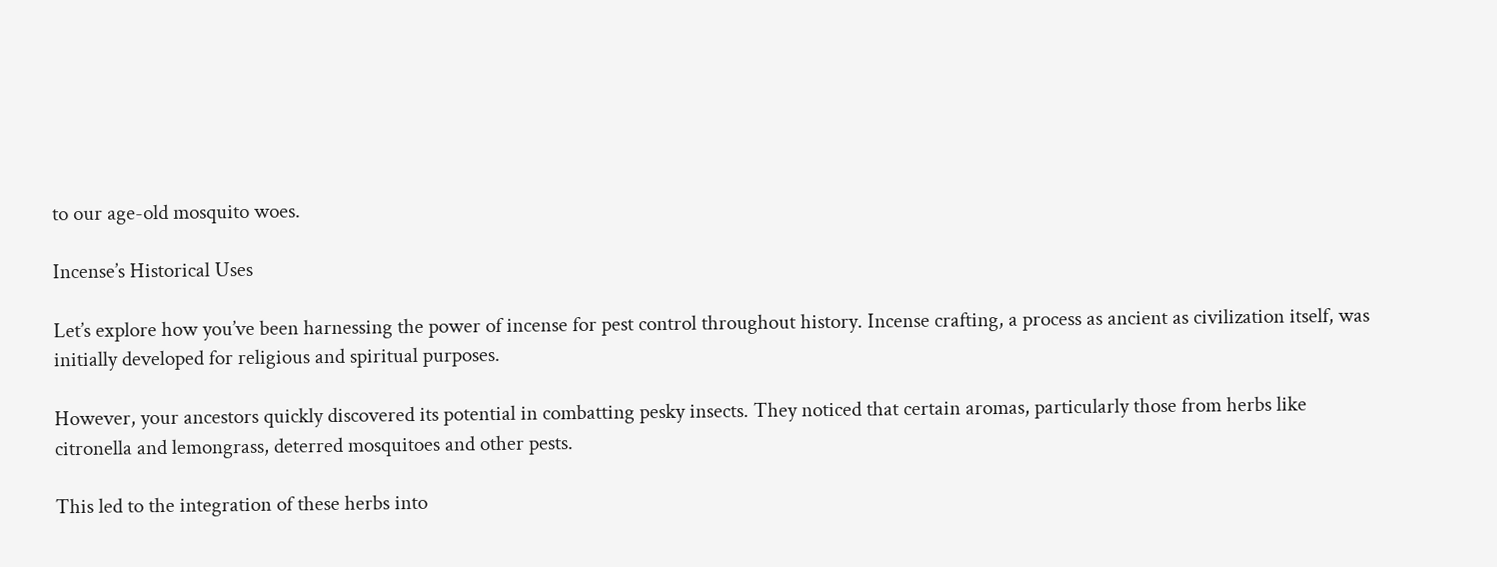to our age-old mosquito woes.

Incense’s Historical Uses

Let’s explore how you’ve been harnessing the power of incense for pest control throughout history. Incense crafting, a process as ancient as civilization itself, was initially developed for religious and spiritual purposes.

However, your ancestors quickly discovered its potential in combatting pesky insects. They noticed that certain aromas, particularly those from herbs like citronella and lemongrass, deterred mosquitoes and other pests.

This led to the integration of these herbs into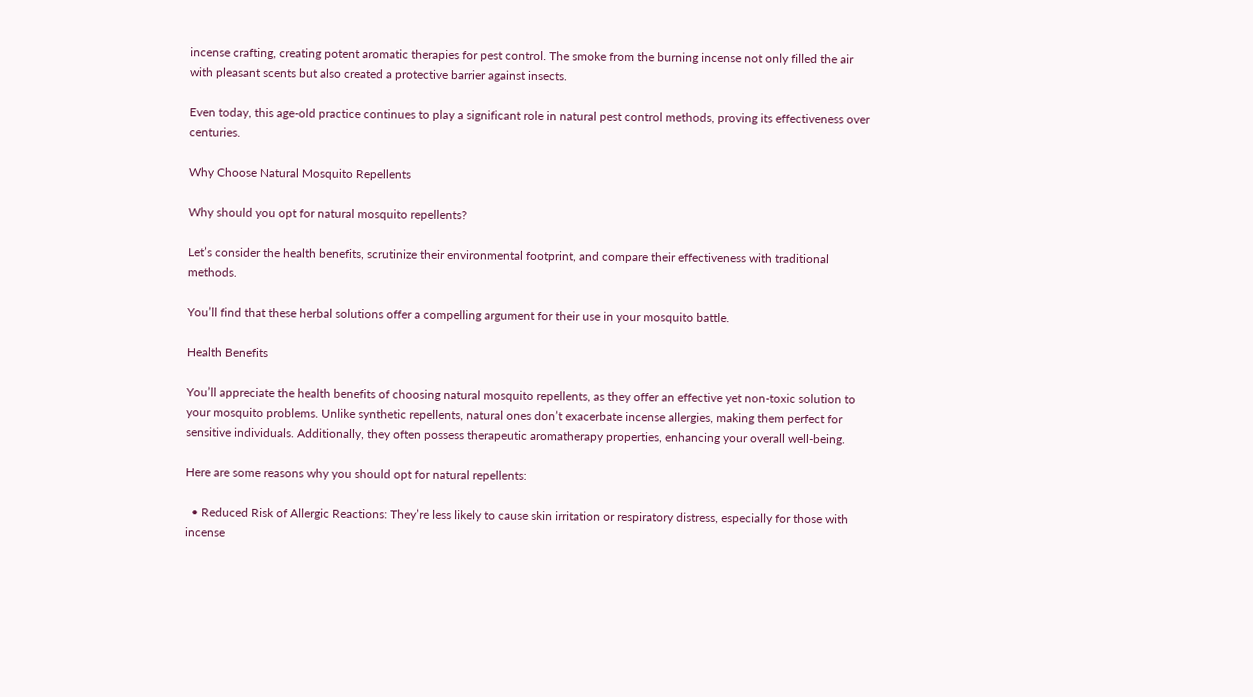incense crafting, creating potent aromatic therapies for pest control. The smoke from the burning incense not only filled the air with pleasant scents but also created a protective barrier against insects.

Even today, this age-old practice continues to play a significant role in natural pest control methods, proving its effectiveness over centuries.

Why Choose Natural Mosquito Repellents

Why should you opt for natural mosquito repellents?

Let’s consider the health benefits, scrutinize their environmental footprint, and compare their effectiveness with traditional methods.

You’ll find that these herbal solutions offer a compelling argument for their use in your mosquito battle.

Health Benefits

You’ll appreciate the health benefits of choosing natural mosquito repellents, as they offer an effective yet non-toxic solution to your mosquito problems. Unlike synthetic repellents, natural ones don’t exacerbate incense allergies, making them perfect for sensitive individuals. Additionally, they often possess therapeutic aromatherapy properties, enhancing your overall well-being.

Here are some reasons why you should opt for natural repellents:

  • Reduced Risk of Allergic Reactions: They’re less likely to cause skin irritation or respiratory distress, especially for those with incense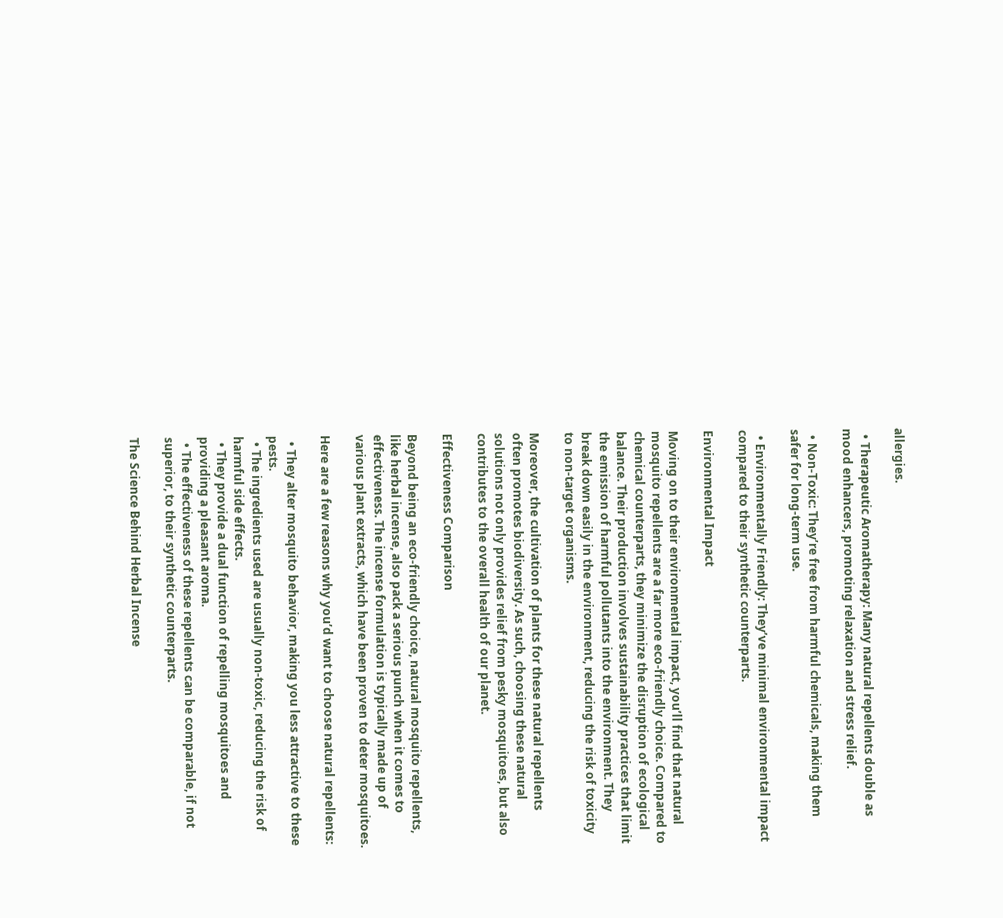allergies.

  • Therapeutic Aromatherapy: Many natural repellents double as mood enhancers, promoting relaxation and stress relief.

  • Non-Toxic: They’re free from harmful chemicals, making them safer for long-term use.

  • Environmentally Friendly: They’ve minimal environmental impact compared to their synthetic counterparts.

Environmental Impact

Moving on to their environmental impact, you’ll find that natural mosquito repellents are a far more eco-friendly choice. Compared to chemical counterparts, they minimize the disruption of ecological balance. Their production involves sustainability practices that limit the emission of harmful pollutants into the environment. They break down easily in the environment, reducing the risk of toxicity to non-target organisms.

Moreover, the cultivation of plants for these natural repellents often promotes biodiversity. As such, choosing these natural solutions not only provides relief from pesky mosquitoes, but also contributes to the overall health of our planet.

Effectiveness Comparison

Beyond being an eco-friendly choice, natural mosquito repellents, like herbal incense, also pack a serious punch when it comes to effectiveness. The incense formulation is typically made up of various plant extracts, which have been proven to deter mosquitoes.

Here are a few reasons why you’d want to choose natural repellents:

  • They alter mosquito behavior, making you less attractive to these pests.
  • The ingredients used are usually non-toxic, reducing the risk of harmful side effects.
  • They provide a dual function of repelling mosquitoes and providing a pleasant aroma.
  • The effectiveness of these repellents can be comparable, if not superior, to their synthetic counterparts.

The Science Behind Herbal Incense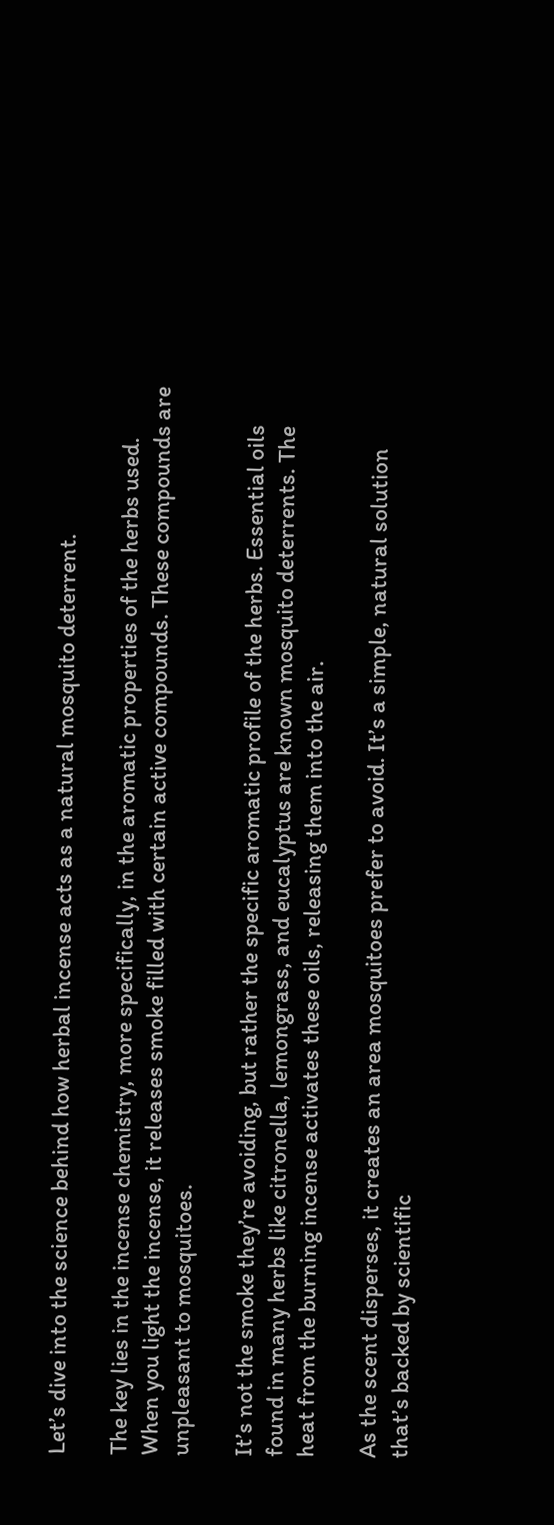Let’s dive into the science behind how herbal incense acts as a natural mosquito deterrent.

The key lies in the incense chemistry, more specifically, in the aromatic properties of the herbs used. When you light the incense, it releases smoke filled with certain active compounds. These compounds are unpleasant to mosquitoes.

It’s not the smoke they’re avoiding, but rather the specific aromatic profile of the herbs. Essential oils found in many herbs like citronella, lemongrass, and eucalyptus are known mosquito deterrents. The heat from the burning incense activates these oils, releasing them into the air.

As the scent disperses, it creates an area mosquitoes prefer to avoid. It’s a simple, natural solution that’s backed by scientific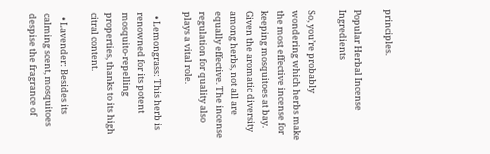principles.

Popular Herbal Incense Ingredients

So, you’re probably wondering which herbs make the most effective incense for keeping mosquitoes at bay. Given the aromatic diversity among herbs, not all are equally effective. The incense regulation for quality also plays a vital role.

  • Lemongrass: This herb is renowned for its potent mosquito-repelling properties, thanks to its high citral content.

  • Lavender: Besides its calming scent, mosquitoes despise the fragrance of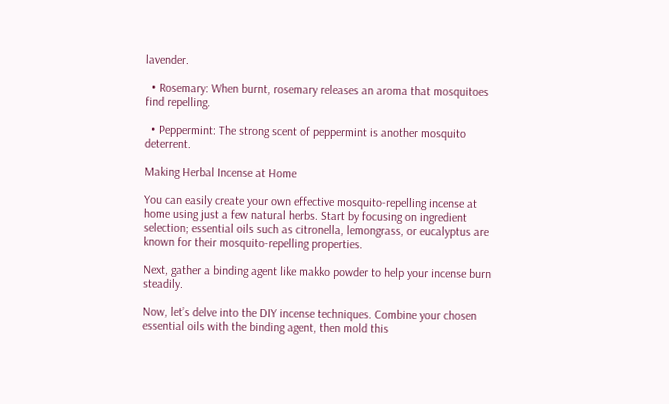lavender.

  • Rosemary: When burnt, rosemary releases an aroma that mosquitoes find repelling.

  • Peppermint: The strong scent of peppermint is another mosquito deterrent.

Making Herbal Incense at Home

You can easily create your own effective mosquito-repelling incense at home using just a few natural herbs. Start by focusing on ingredient selection; essential oils such as citronella, lemongrass, or eucalyptus are known for their mosquito-repelling properties.

Next, gather a binding agent like makko powder to help your incense burn steadily.

Now, let’s delve into the DIY incense techniques. Combine your chosen essential oils with the binding agent, then mold this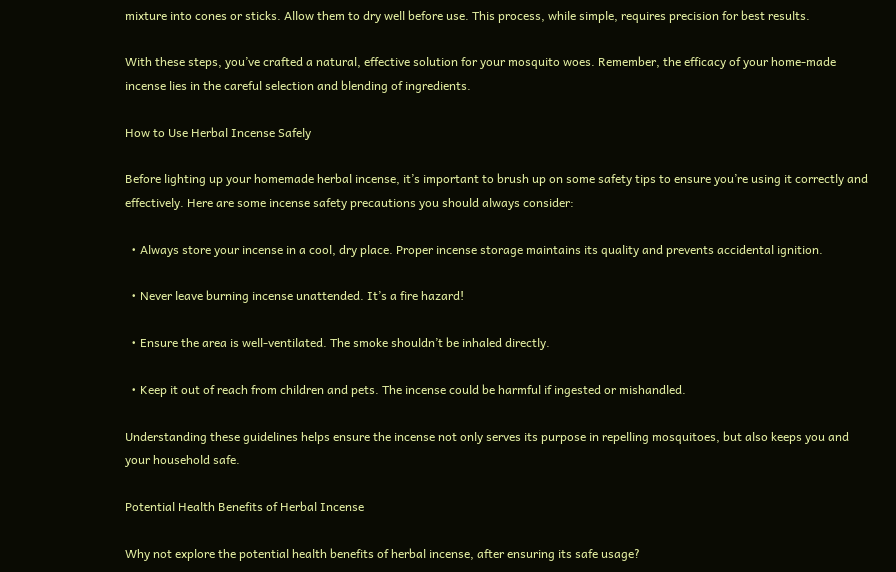mixture into cones or sticks. Allow them to dry well before use. This process, while simple, requires precision for best results.

With these steps, you’ve crafted a natural, effective solution for your mosquito woes. Remember, the efficacy of your home-made incense lies in the careful selection and blending of ingredients.

How to Use Herbal Incense Safely

Before lighting up your homemade herbal incense, it’s important to brush up on some safety tips to ensure you’re using it correctly and effectively. Here are some incense safety precautions you should always consider:

  • Always store your incense in a cool, dry place. Proper incense storage maintains its quality and prevents accidental ignition.

  • Never leave burning incense unattended. It’s a fire hazard!

  • Ensure the area is well-ventilated. The smoke shouldn’t be inhaled directly.

  • Keep it out of reach from children and pets. The incense could be harmful if ingested or mishandled.

Understanding these guidelines helps ensure the incense not only serves its purpose in repelling mosquitoes, but also keeps you and your household safe.

Potential Health Benefits of Herbal Incense

Why not explore the potential health benefits of herbal incense, after ensuring its safe usage?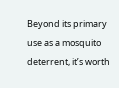Beyond its primary use as a mosquito deterrent, it’s worth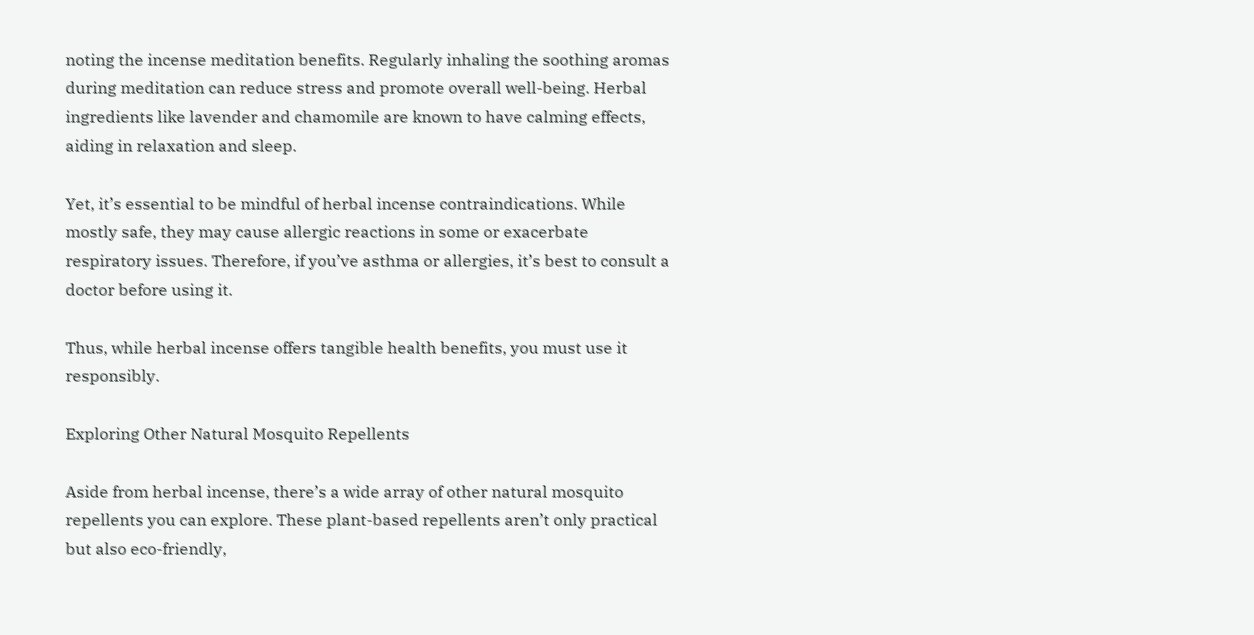noting the incense meditation benefits. Regularly inhaling the soothing aromas during meditation can reduce stress and promote overall well-being. Herbal ingredients like lavender and chamomile are known to have calming effects, aiding in relaxation and sleep.

Yet, it’s essential to be mindful of herbal incense contraindications. While mostly safe, they may cause allergic reactions in some or exacerbate respiratory issues. Therefore, if you’ve asthma or allergies, it’s best to consult a doctor before using it.

Thus, while herbal incense offers tangible health benefits, you must use it responsibly.

Exploring Other Natural Mosquito Repellents

Aside from herbal incense, there’s a wide array of other natural mosquito repellents you can explore. These plant-based repellents aren’t only practical but also eco-friendly,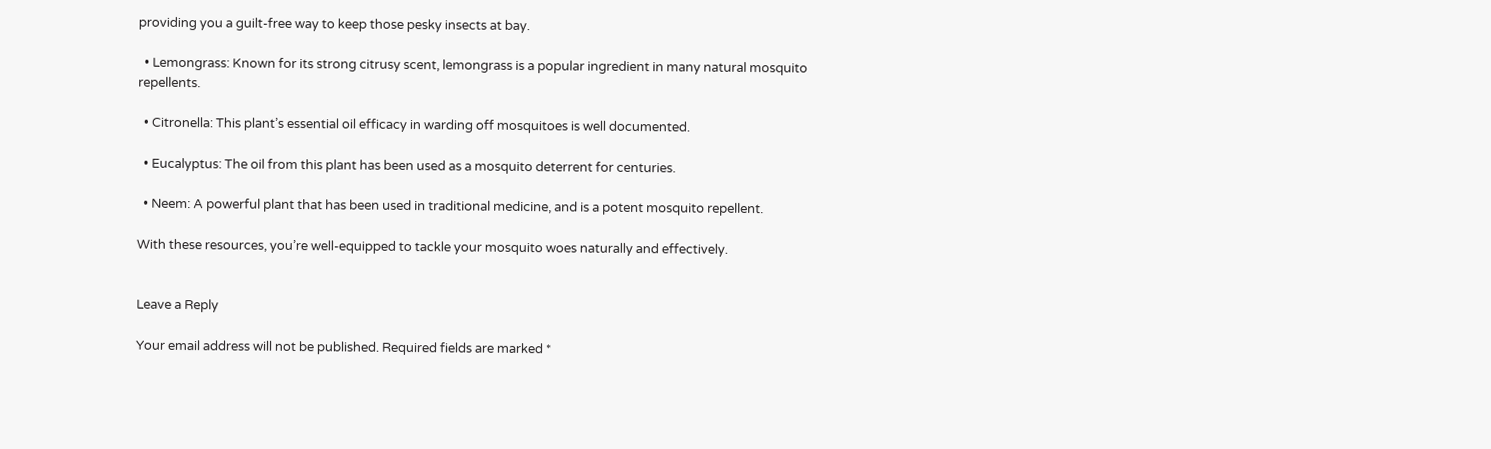providing you a guilt-free way to keep those pesky insects at bay.

  • Lemongrass: Known for its strong citrusy scent, lemongrass is a popular ingredient in many natural mosquito repellents.

  • Citronella: This plant’s essential oil efficacy in warding off mosquitoes is well documented.

  • Eucalyptus: The oil from this plant has been used as a mosquito deterrent for centuries.

  • Neem: A powerful plant that has been used in traditional medicine, and is a potent mosquito repellent.

With these resources, you’re well-equipped to tackle your mosquito woes naturally and effectively.


Leave a Reply

Your email address will not be published. Required fields are marked *